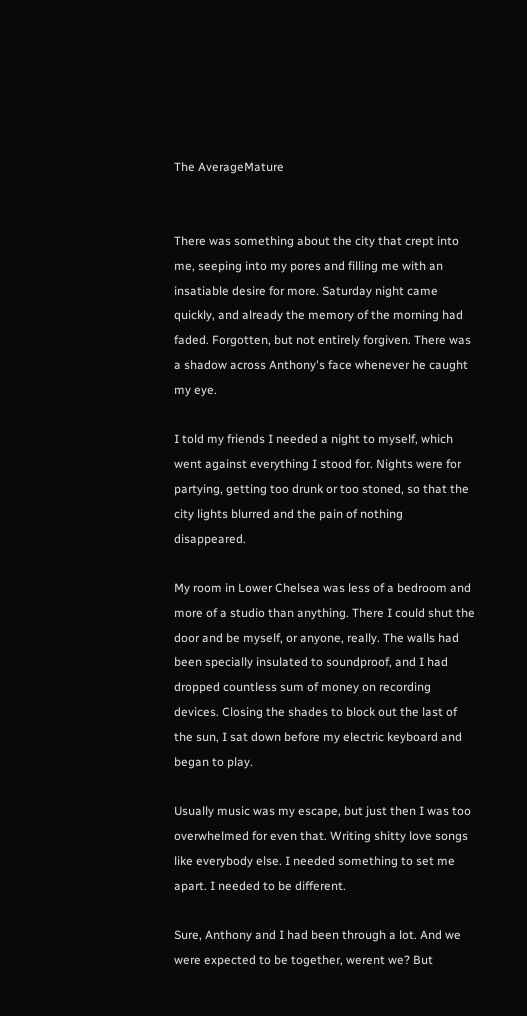The AverageMature


There was something about the city that crept into me, seeping into my pores and filling me with an insatiable desire for more. Saturday night came quickly, and already the memory of the morning had faded. Forgotten, but not entirely forgiven. There was a shadow across Anthony's face whenever he caught my eye.

I told my friends I needed a night to myself, which went against everything I stood for. Nights were for partying, getting too drunk or too stoned, so that the city lights blurred and the pain of nothing disappeared.

My room in Lower Chelsea was less of a bedroom and more of a studio than anything. There I could shut the door and be myself, or anyone, really. The walls had been specially insulated to soundproof, and I had dropped countless sum of money on recording devices. Closing the shades to block out the last of the sun, I sat down before my electric keyboard and began to play.

Usually music was my escape, but just then I was too overwhelmed for even that. Writing shitty love songs like everybody else. I needed something to set me apart. I needed to be different.

Sure, Anthony and I had been through a lot. And we were expected to be together, werent we? But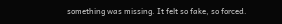something was missing. It felt so fake, so forced.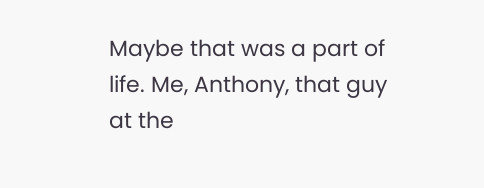Maybe that was a part of life. Me, Anthony, that guy at the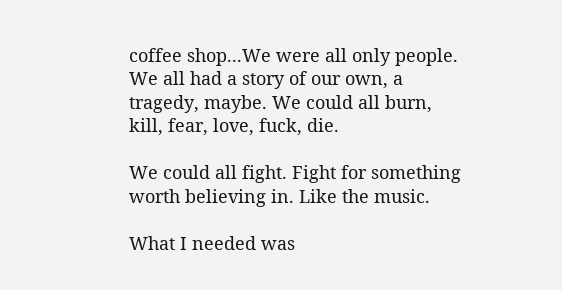coffee shop...We were all only people. We all had a story of our own, a tragedy, maybe. We could all burn, kill, fear, love, fuck, die.

We could all fight. Fight for something worth believing in. Like the music.

What I needed was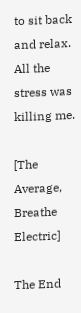to sit back and relax. All the stress was killing me.

[The Average, Breathe Electric]

The End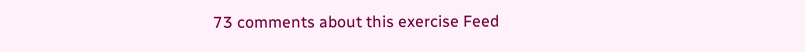73 comments about this exercise Feed